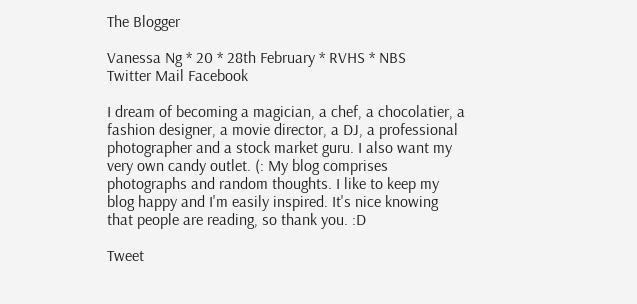The Blogger

Vanessa Ng * 20 * 28th February * RVHS * NBS
Twitter Mail Facebook

I dream of becoming a magician, a chef, a chocolatier, a fashion designer, a movie director, a DJ, a professional photographer and a stock market guru. I also want my very own candy outlet. (: My blog comprises photographs and random thoughts. I like to keep my blog happy and I'm easily inspired. It's nice knowing that people are reading, so thank you. :D

Tweet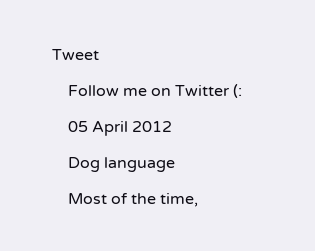Tweet

    Follow me on Twitter (:

    05 April 2012

    Dog language

    Most of the time,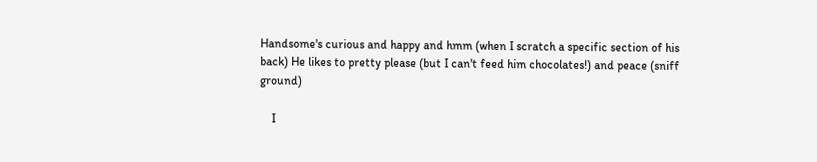Handsome's curious and happy and hmm (when I scratch a specific section of his back) He likes to pretty please (but I can't feed him chocolates!) and peace (sniff ground)

    I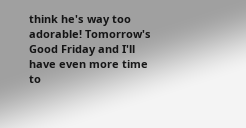think he's way too adorable! Tomorrow's Good Friday and I'll have even more time to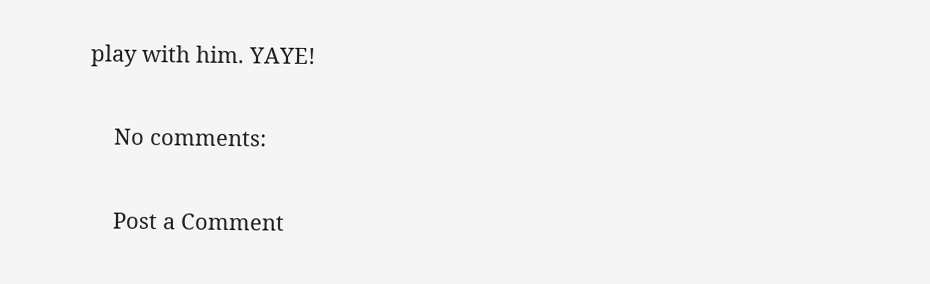play with him. YAYE!

    No comments:

    Post a Comment